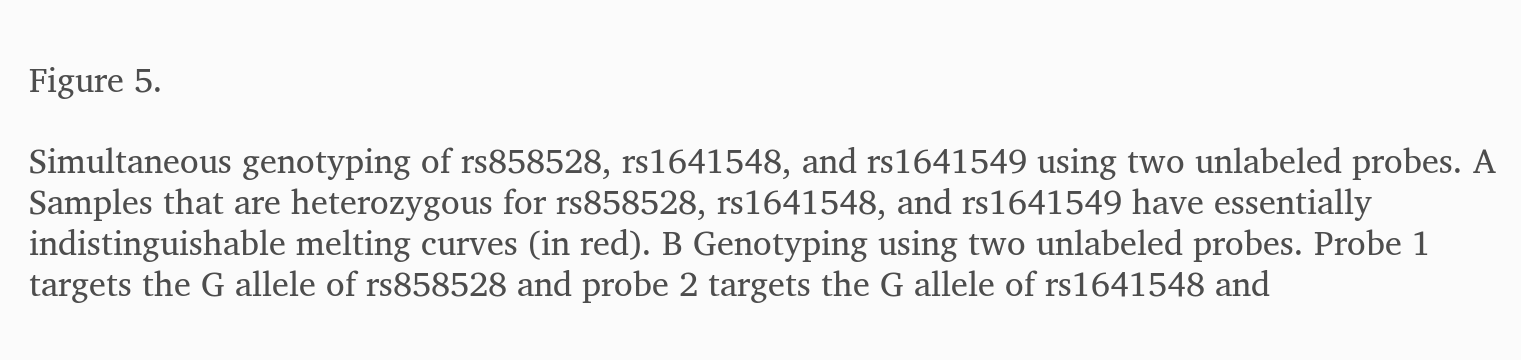Figure 5.

Simultaneous genotyping of rs858528, rs1641548, and rs1641549 using two unlabeled probes. A Samples that are heterozygous for rs858528, rs1641548, and rs1641549 have essentially indistinguishable melting curves (in red). B Genotyping using two unlabeled probes. Probe 1 targets the G allele of rs858528 and probe 2 targets the G allele of rs1641548 and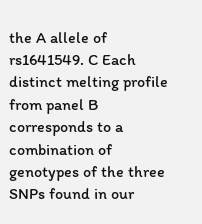the A allele of rs1641549. C Each distinct melting profile from panel B corresponds to a combination of genotypes of the three SNPs found in our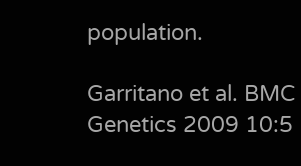population.

Garritano et al. BMC Genetics 2009 10:5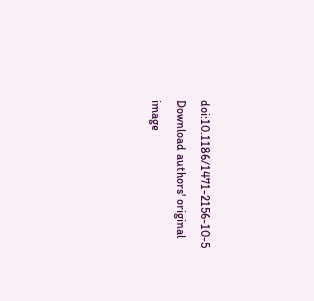doi:10.1186/1471-2156-10-5
Download authors' original image